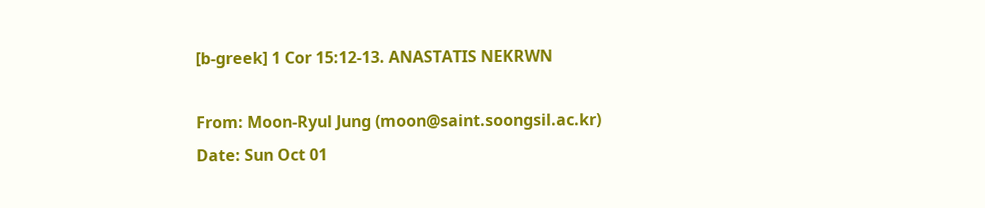[b-greek] 1 Cor 15:12-13. ANASTATIS NEKRWN

From: Moon-Ryul Jung (moon@saint.soongsil.ac.kr)
Date: Sun Oct 01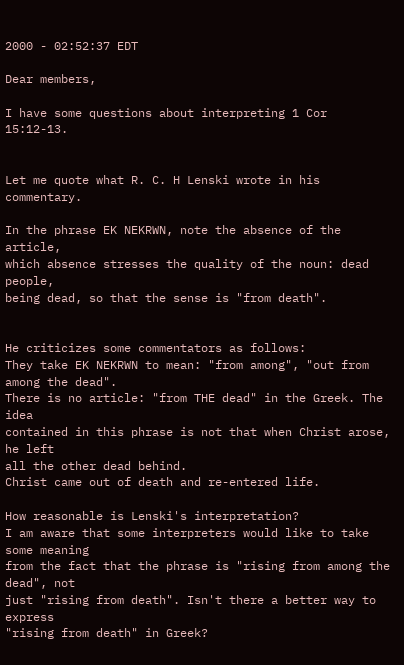2000 - 02:52:37 EDT

Dear members,

I have some questions about interpreting 1 Cor 15:12-13.


Let me quote what R. C. H Lenski wrote in his commentary.

In the phrase EK NEKRWN, note the absence of the article,
which absence stresses the quality of the noun: dead people,
being dead, so that the sense is "from death".


He criticizes some commentators as follows:
They take EK NEKRWN to mean: "from among", "out from among the dead".
There is no article: "from THE dead" in the Greek. The idea
contained in this phrase is not that when Christ arose, he left
all the other dead behind.
Christ came out of death and re-entered life.

How reasonable is Lenski's interpretation?
I am aware that some interpreters would like to take some meaning
from the fact that the phrase is "rising from among the dead", not
just "rising from death". Isn't there a better way to express
"rising from death" in Greek?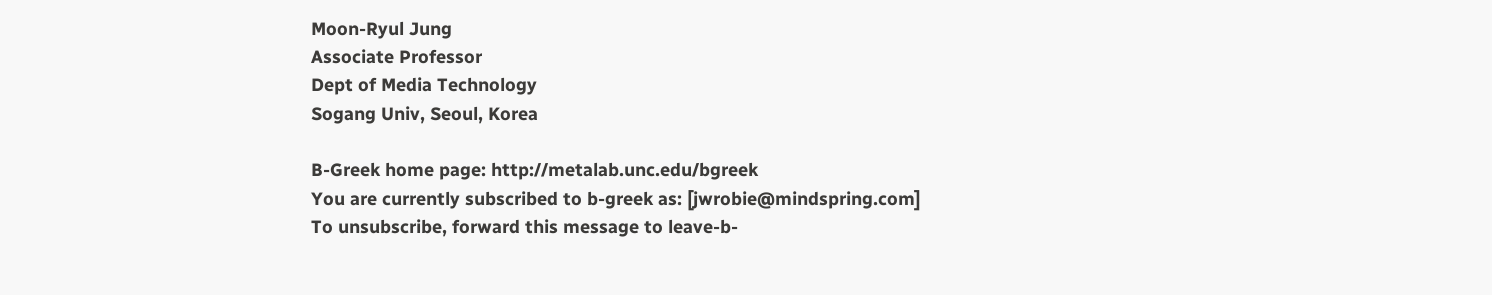Moon-Ryul Jung
Associate Professor
Dept of Media Technology
Sogang Univ, Seoul, Korea

B-Greek home page: http://metalab.unc.edu/bgreek
You are currently subscribed to b-greek as: [jwrobie@mindspring.com]
To unsubscribe, forward this message to leave-b-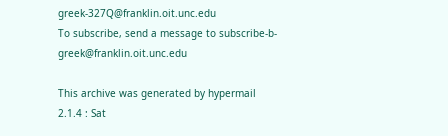greek-327Q@franklin.oit.unc.edu
To subscribe, send a message to subscribe-b-greek@franklin.oit.unc.edu

This archive was generated by hypermail 2.1.4 : Sat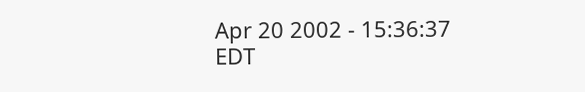Apr 20 2002 - 15:36:37 EDT